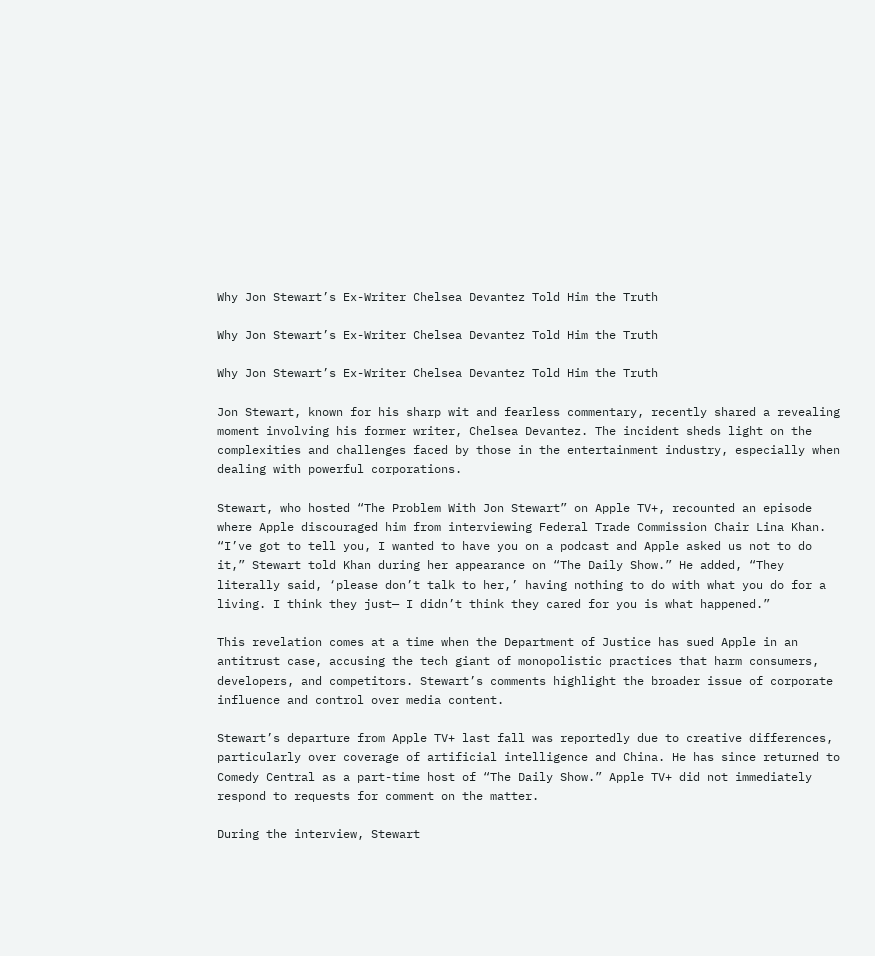Why Jon Stewart’s Ex-Writer Chelsea Devantez Told Him the Truth

Why Jon Stewart’s Ex-Writer Chelsea Devantez Told Him the Truth

Why Jon Stewart’s Ex-Writer Chelsea Devantez Told Him the Truth

Jon Stewart, known for his sharp wit and fearless commentary, recently shared a revealing moment involving his former writer, Chelsea Devantez. The incident sheds light on the complexities and challenges faced by those in the entertainment industry, especially when dealing with powerful corporations.

Stewart, who hosted “The Problem With Jon Stewart” on Apple TV+, recounted an episode where Apple discouraged him from interviewing Federal Trade Commission Chair Lina Khan. “I’ve got to tell you, I wanted to have you on a podcast and Apple asked us not to do it,” Stewart told Khan during her appearance on “The Daily Show.” He added, “They literally said, ‘please don’t talk to her,’ having nothing to do with what you do for a living. I think they just— I didn’t think they cared for you is what happened.”

This revelation comes at a time when the Department of Justice has sued Apple in an antitrust case, accusing the tech giant of monopolistic practices that harm consumers, developers, and competitors. Stewart’s comments highlight the broader issue of corporate influence and control over media content.

Stewart’s departure from Apple TV+ last fall was reportedly due to creative differences, particularly over coverage of artificial intelligence and China. He has since returned to Comedy Central as a part-time host of “The Daily Show.” Apple TV+ did not immediately respond to requests for comment on the matter.

During the interview, Stewart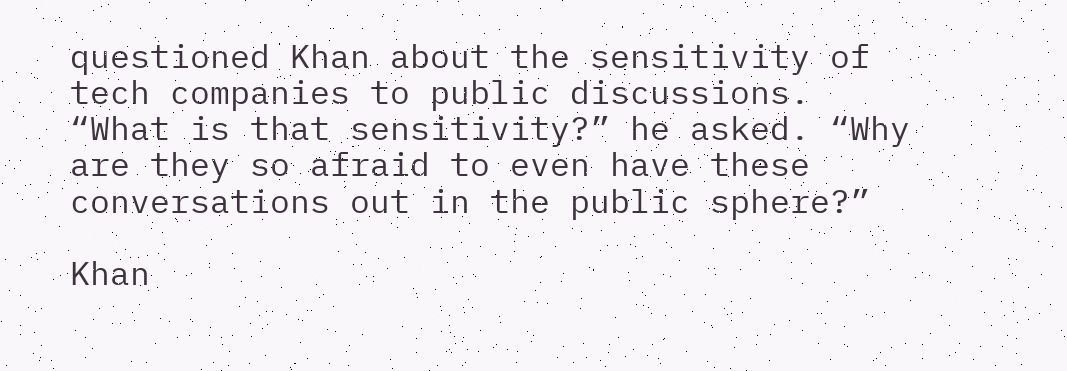questioned Khan about the sensitivity of tech companies to public discussions. “What is that sensitivity?” he asked. “Why are they so afraid to even have these conversations out in the public sphere?”

Khan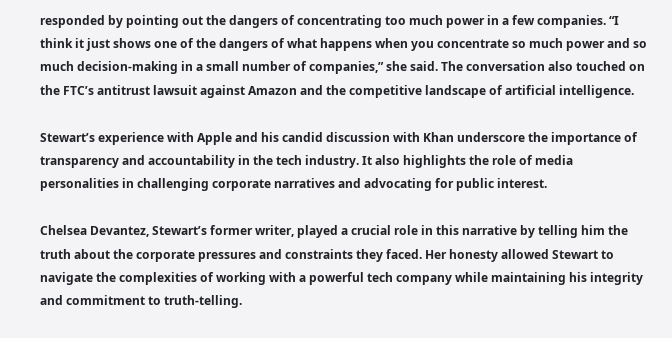responded by pointing out the dangers of concentrating too much power in a few companies. “I think it just shows one of the dangers of what happens when you concentrate so much power and so much decision-making in a small number of companies,” she said. The conversation also touched on the FTC’s antitrust lawsuit against Amazon and the competitive landscape of artificial intelligence.

Stewart’s experience with Apple and his candid discussion with Khan underscore the importance of transparency and accountability in the tech industry. It also highlights the role of media personalities in challenging corporate narratives and advocating for public interest.

Chelsea Devantez, Stewart’s former writer, played a crucial role in this narrative by telling him the truth about the corporate pressures and constraints they faced. Her honesty allowed Stewart to navigate the complexities of working with a powerful tech company while maintaining his integrity and commitment to truth-telling.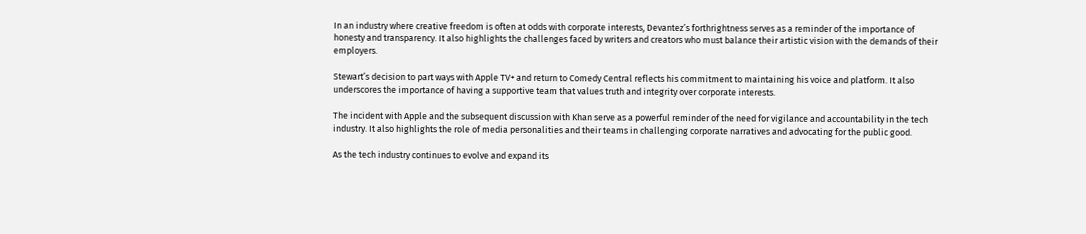In an industry where creative freedom is often at odds with corporate interests, Devantez’s forthrightness serves as a reminder of the importance of honesty and transparency. It also highlights the challenges faced by writers and creators who must balance their artistic vision with the demands of their employers.

Stewart’s decision to part ways with Apple TV+ and return to Comedy Central reflects his commitment to maintaining his voice and platform. It also underscores the importance of having a supportive team that values truth and integrity over corporate interests.

The incident with Apple and the subsequent discussion with Khan serve as a powerful reminder of the need for vigilance and accountability in the tech industry. It also highlights the role of media personalities and their teams in challenging corporate narratives and advocating for the public good.

As the tech industry continues to evolve and expand its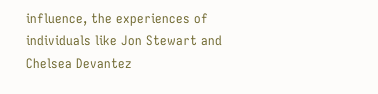influence, the experiences of individuals like Jon Stewart and Chelsea Devantez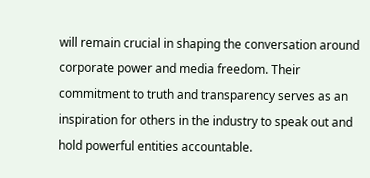will remain crucial in shaping the conversation around corporate power and media freedom. Their commitment to truth and transparency serves as an inspiration for others in the industry to speak out and hold powerful entities accountable.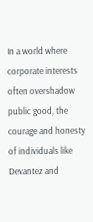In a world where corporate interests often overshadow public good, the courage and honesty of individuals like Devantez and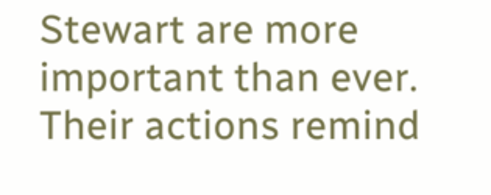Stewart are more important than ever. Their actions remind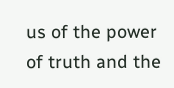us of the power of truth and the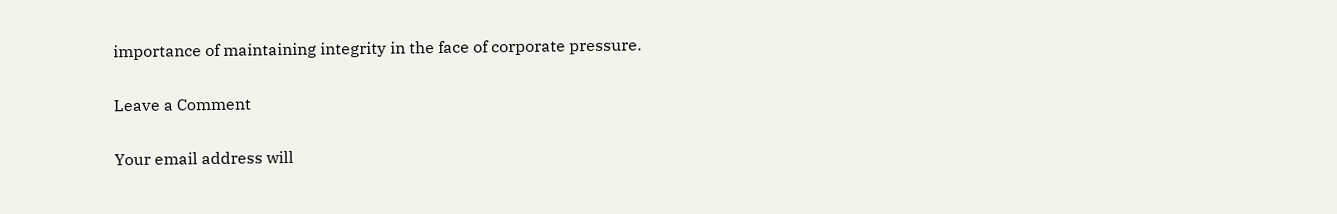importance of maintaining integrity in the face of corporate pressure.

Leave a Comment

Your email address will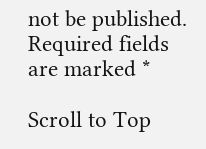not be published. Required fields are marked *

Scroll to Top